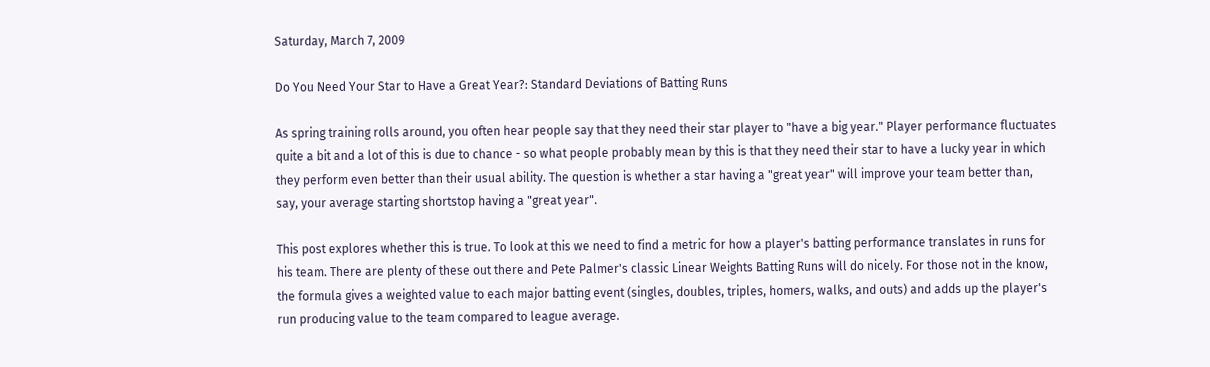Saturday, March 7, 2009

Do You Need Your Star to Have a Great Year?: Standard Deviations of Batting Runs

As spring training rolls around, you often hear people say that they need their star player to "have a big year." Player performance fluctuates quite a bit and a lot of this is due to chance - so what people probably mean by this is that they need their star to have a lucky year in which they perform even better than their usual ability. The question is whether a star having a "great year" will improve your team better than, say, your average starting shortstop having a "great year".

This post explores whether this is true. To look at this we need to find a metric for how a player's batting performance translates in runs for his team. There are plenty of these out there and Pete Palmer's classic Linear Weights Batting Runs will do nicely. For those not in the know, the formula gives a weighted value to each major batting event (singles, doubles, triples, homers, walks, and outs) and adds up the player's run producing value to the team compared to league average.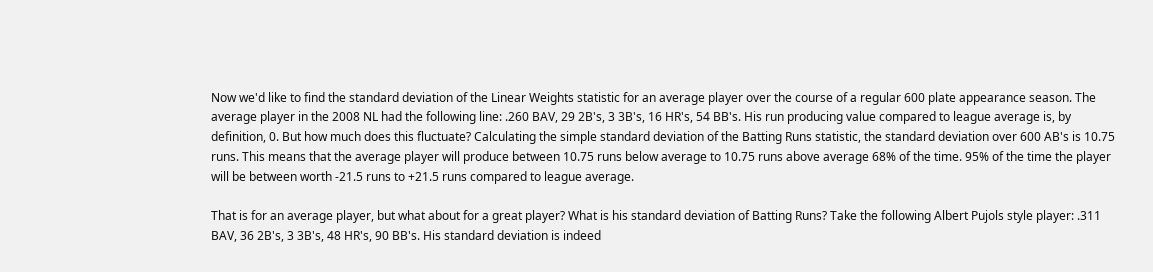Now we'd like to find the standard deviation of the Linear Weights statistic for an average player over the course of a regular 600 plate appearance season. The average player in the 2008 NL had the following line: .260 BAV, 29 2B's, 3 3B's, 16 HR's, 54 BB's. His run producing value compared to league average is, by definition, 0. But how much does this fluctuate? Calculating the simple standard deviation of the Batting Runs statistic, the standard deviation over 600 AB's is 10.75 runs. This means that the average player will produce between 10.75 runs below average to 10.75 runs above average 68% of the time. 95% of the time the player will be between worth -21.5 runs to +21.5 runs compared to league average.

That is for an average player, but what about for a great player? What is his standard deviation of Batting Runs? Take the following Albert Pujols style player: .311 BAV, 36 2B's, 3 3B's, 48 HR's, 90 BB's. His standard deviation is indeed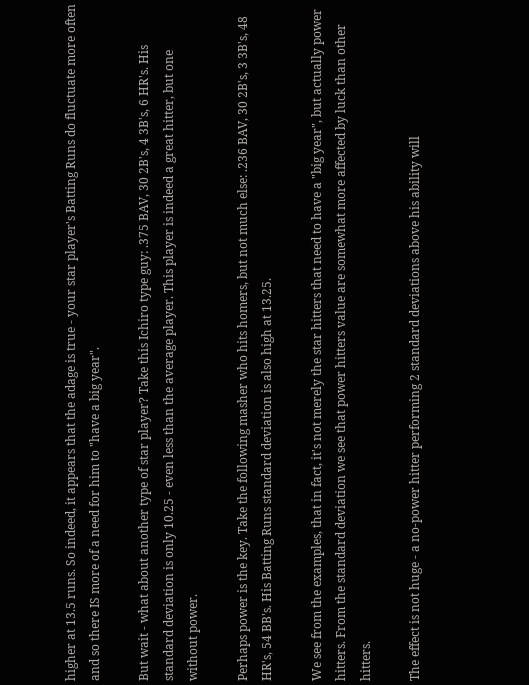higher at 13.5 runs. So indeed, it appears that the adage is true - your star player's Batting Runs do fluctuate more often and so there IS more of a need for him to "have a big year".

But wait - what about another type of star player? Take this Ichiro type guy: .375 BAV, 30 2B's, 4 3B's, 6 HR's. His standard deviation is only 10.25 - even less than the average player. This player is indeed a great hitter, but one without power.

Perhaps power is the key. Take the following masher who hits homers, but not much else: .236 BAV, 30 2B's, 3 3B's, 48 HR's, 54 BB's. His Batting Runs standard deviation is also high at 13.25.

We see from the examples, that in fact, it's not merely the star hitters that need to have a "big year", but actually power hitters. From the standard deviation we see that power hitters value are somewhat more affected by luck than other hitters.

The effect is not huge - a no-power hitter performing 2 standard deviations above his ability will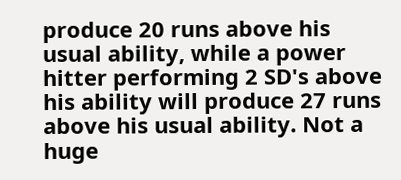produce 20 runs above his usual ability, while a power hitter performing 2 SD's above his ability will produce 27 runs above his usual ability. Not a huge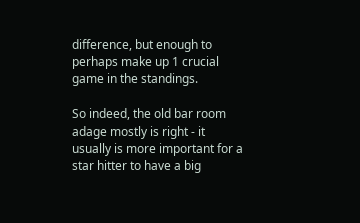difference, but enough to perhaps make up 1 crucial game in the standings.

So indeed, the old bar room adage mostly is right - it usually is more important for a star hitter to have a big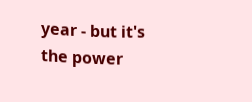year - but it's the power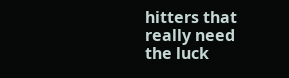hitters that really need the luck